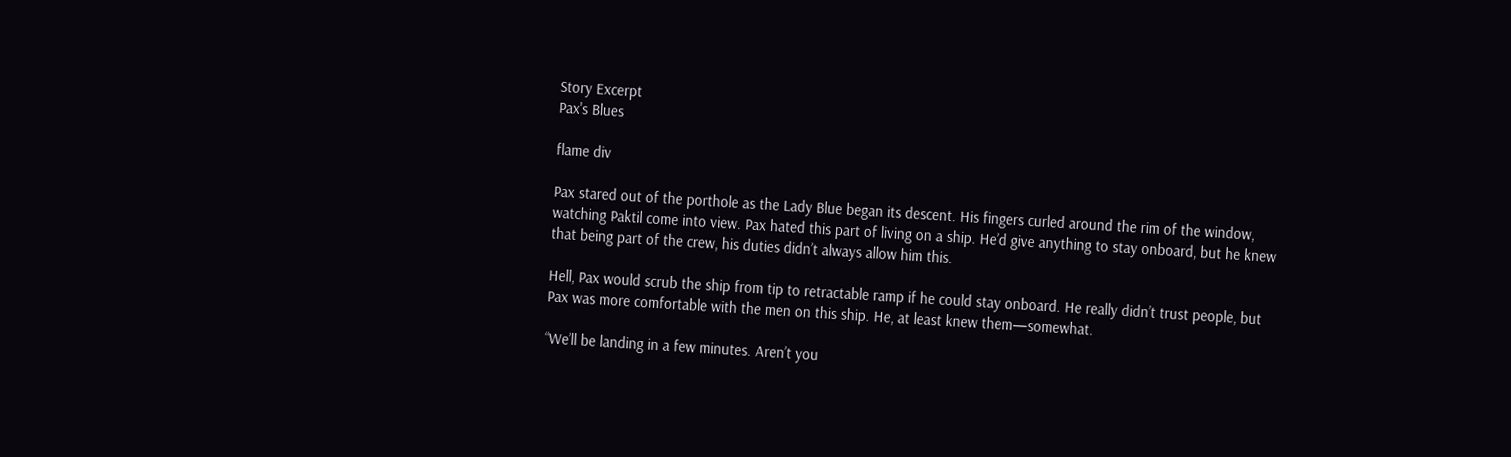Story Excerpt
Pax's Blues

flame div

Pax stared out of the porthole as the Lady Blue began its descent. His fingers curled around the rim of the window, watching Paktil come into view. Pax hated this part of living on a ship. He’d give anything to stay onboard, but he knew that being part of the crew, his duties didn’t always allow him this.

Hell, Pax would scrub the ship from tip to retractable ramp if he could stay onboard. He really didn’t trust people, but Pax was more comfortable with the men on this ship. He, at least knew them—somewhat.

“We’ll be landing in a few minutes. Aren’t you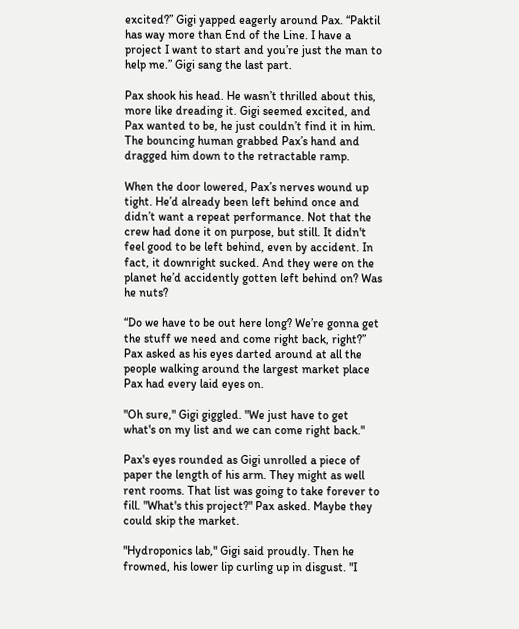excited?” Gigi yapped eagerly around Pax. “Paktil has way more than End of the Line. I have a project I want to start and you’re just the man to help me.” Gigi sang the last part.

Pax shook his head. He wasn’t thrilled about this, more like dreading it. Gigi seemed excited, and Pax wanted to be, he just couldn’t find it in him.  The bouncing human grabbed Pax’s hand and dragged him down to the retractable ramp.

When the door lowered, Pax’s nerves wound up tight. He’d already been left behind once and didn’t want a repeat performance. Not that the crew had done it on purpose, but still. It didn't feel good to be left behind, even by accident. In fact, it downright sucked. And they were on the planet he’d accidently gotten left behind on? Was he nuts?

“Do we have to be out here long? We’re gonna get the stuff we need and come right back, right?” Pax asked as his eyes darted around at all the people walking around the largest market place Pax had every laid eyes on.

"Oh sure," Gigi giggled. "We just have to get what's on my list and we can come right back."

Pax's eyes rounded as Gigi unrolled a piece of paper the length of his arm. They might as well rent rooms. That list was going to take forever to fill. "What's this project?" Pax asked. Maybe they could skip the market.

"Hydroponics lab," Gigi said proudly. Then he frowned, his lower lip curling up in disgust. "I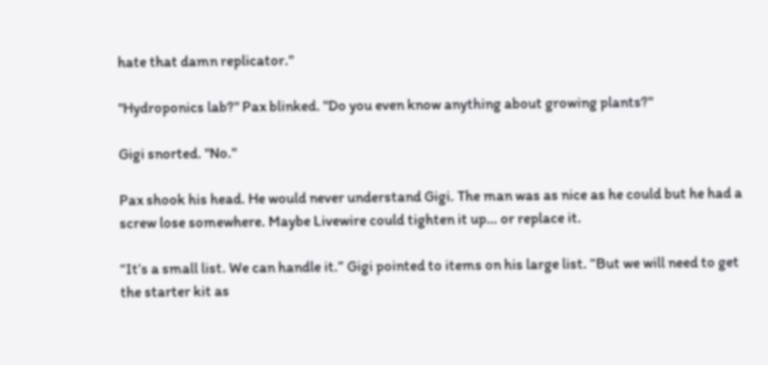hate that damn replicator."

"Hydroponics lab?" Pax blinked. "Do you even know anything about growing plants?"

Gigi snorted. "No."

Pax shook his head. He would never understand Gigi. The man was as nice as he could but he had a screw lose somewhere. Maybe Livewire could tighten it up… or replace it.

“It’s a small list. We can handle it.” Gigi pointed to items on his large list. “But we will need to get the starter kit as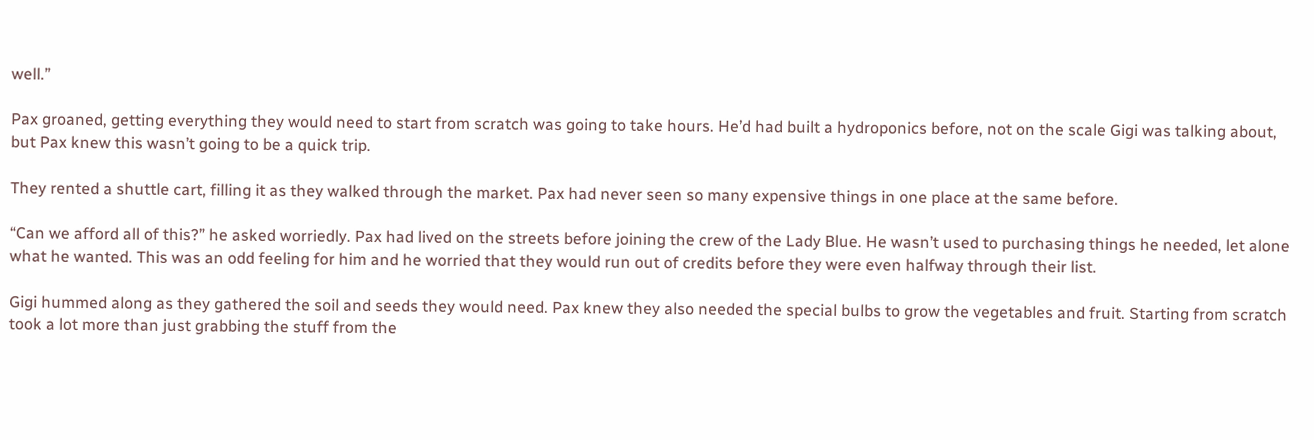well.”

Pax groaned, getting everything they would need to start from scratch was going to take hours. He’d had built a hydroponics before, not on the scale Gigi was talking about, but Pax knew this wasn’t going to be a quick trip.

They rented a shuttle cart, filling it as they walked through the market. Pax had never seen so many expensive things in one place at the same before.

“Can we afford all of this?” he asked worriedly. Pax had lived on the streets before joining the crew of the Lady Blue. He wasn’t used to purchasing things he needed, let alone what he wanted. This was an odd feeling for him and he worried that they would run out of credits before they were even halfway through their list.

Gigi hummed along as they gathered the soil and seeds they would need. Pax knew they also needed the special bulbs to grow the vegetables and fruit. Starting from scratch took a lot more than just grabbing the stuff from the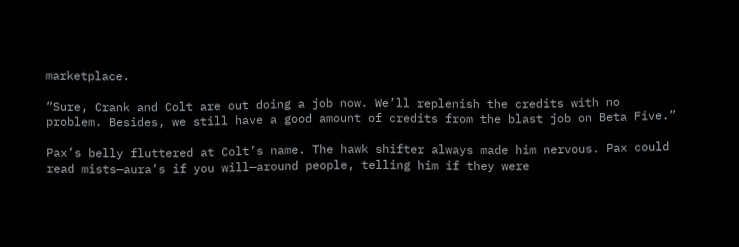marketplace.

“Sure, Crank and Colt are out doing a job now. We’ll replenish the credits with no problem. Besides, we still have a good amount of credits from the blast job on Beta Five.”

Pax’s belly fluttered at Colt’s name. The hawk shifter always made him nervous. Pax could read mists—aura’s if you will—around people, telling him if they were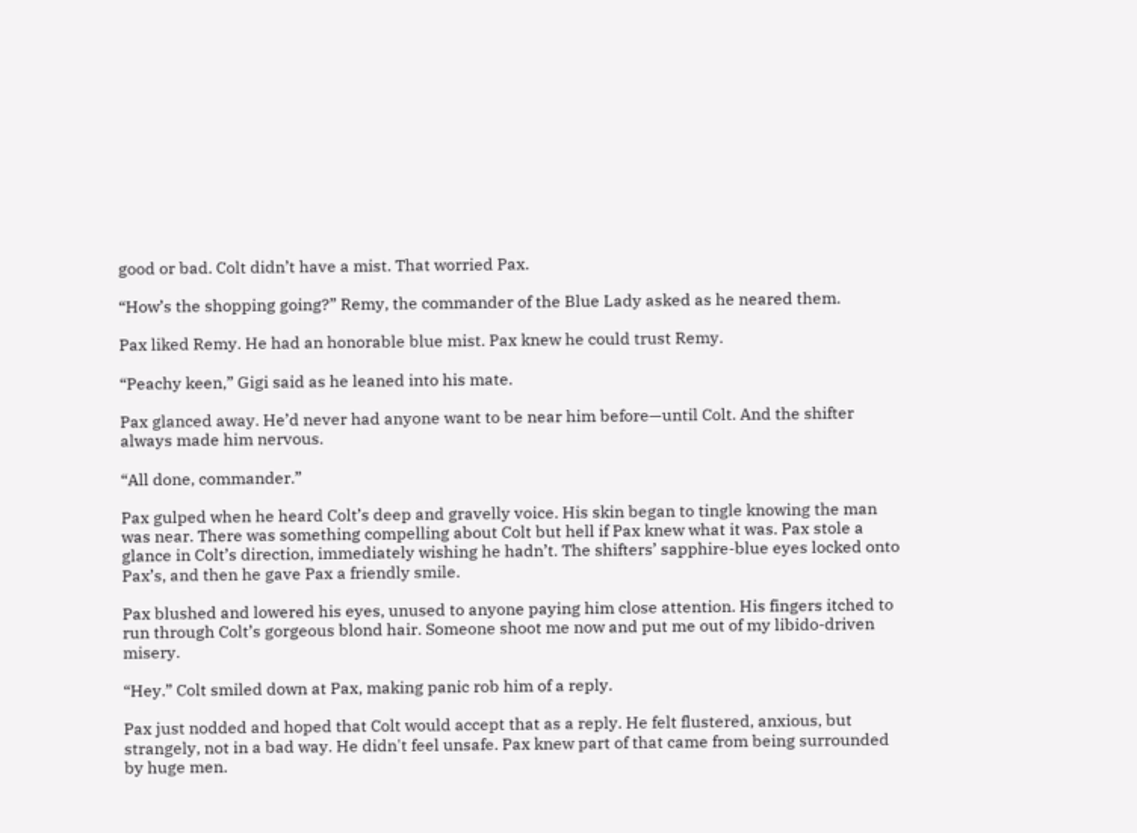good or bad. Colt didn’t have a mist. That worried Pax.

“How’s the shopping going?” Remy, the commander of the Blue Lady asked as he neared them.

Pax liked Remy. He had an honorable blue mist. Pax knew he could trust Remy.

“Peachy keen,” Gigi said as he leaned into his mate.

Pax glanced away. He’d never had anyone want to be near him before—until Colt. And the shifter always made him nervous.

“All done, commander.”

Pax gulped when he heard Colt’s deep and gravelly voice. His skin began to tingle knowing the man was near. There was something compelling about Colt but hell if Pax knew what it was. Pax stole a glance in Colt’s direction, immediately wishing he hadn’t. The shifters’ sapphire-blue eyes locked onto Pax’s, and then he gave Pax a friendly smile.

Pax blushed and lowered his eyes, unused to anyone paying him close attention. His fingers itched to run through Colt’s gorgeous blond hair. Someone shoot me now and put me out of my libido-driven misery.

“Hey.” Colt smiled down at Pax, making panic rob him of a reply.

Pax just nodded and hoped that Colt would accept that as a reply. He felt flustered, anxious, but strangely, not in a bad way. He didn't feel unsafe. Pax knew part of that came from being surrounded by huge men.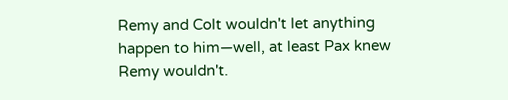Remy and Colt wouldn't let anything happen to him—well, at least Pax knew Remy wouldn't.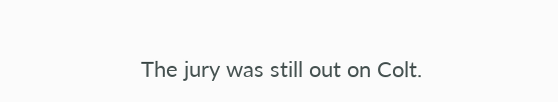The jury was still out on Colt.